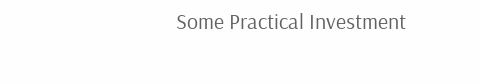Some Practical Investment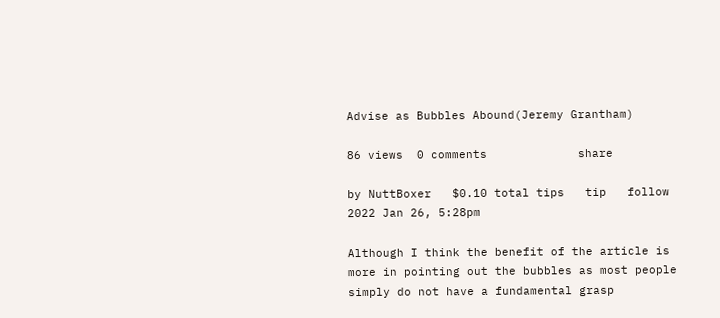Advise as Bubbles Abound(Jeremy Grantham)

86 views  0 comments             share

by NuttBoxer   $0.10 total tips   tip   follow   2022 Jan 26, 5:28pm

Although I think the benefit of the article is more in pointing out the bubbles as most people simply do not have a fundamental grasp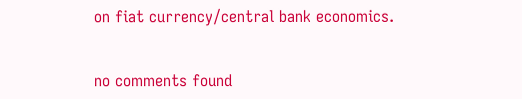on fiat currency/central bank economics.


no comments found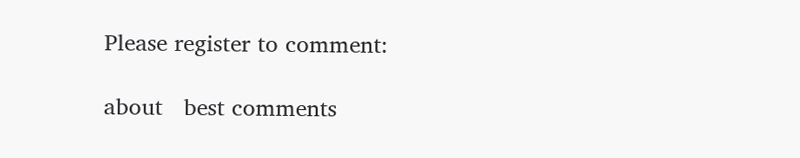Please register to comment:

about   best comments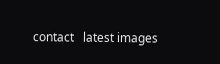contact   latest images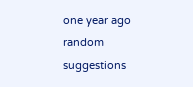one year ago   random   suggestions